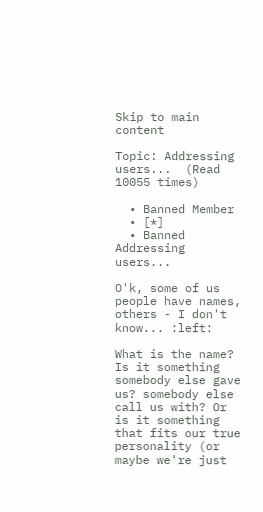Skip to main content

Topic: Addressing users...  (Read 10055 times)

  • Banned Member
  • [*]
  • Banned
Addressing users...

O'k, some of us people have names, others - I don't know... :left:

What is the name?
Is it something somebody else gave us? somebody else call us with? Or is it something that fits our true personality (or maybe we're just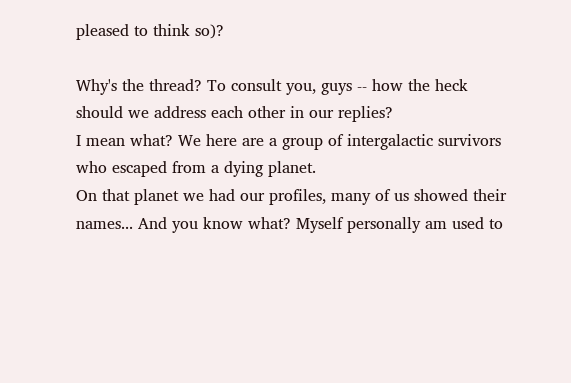pleased to think so)?

Why's the thread? To consult you, guys -- how the heck should we address each other in our replies?
I mean what? We here are a group of intergalactic survivors who escaped from a dying planet.
On that planet we had our profiles, many of us showed their names... And you know what? Myself personally am used to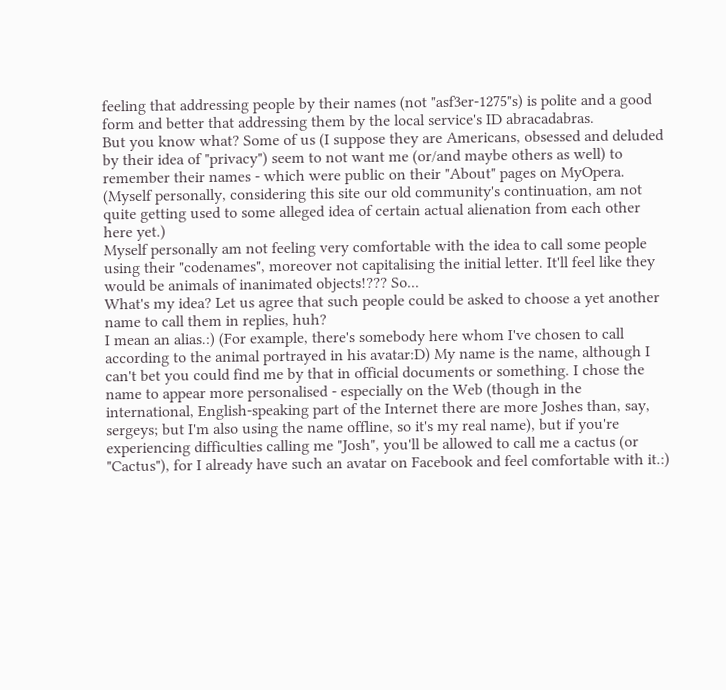feeling that addressing people by their names (not "asf3er-1275"s) is polite and a good form and better that addressing them by the local service's ID abracadabras.
But you know what? Some of us (I suppose they are Americans, obsessed and deluded by their idea of "privacy") seem to not want me (or/and maybe others as well) to remember their names - which were public on their "About" pages on MyOpera. (Myself personally, considering this site our old community's continuation, am not quite getting used to some alleged idea of certain actual alienation from each other here yet.)
Myself personally am not feeling very comfortable with the idea to call some people using their "codenames", moreover not capitalising the initial letter. It'll feel like they would be animals of inanimated objects!??? So...
What's my idea? Let us agree that such people could be asked to choose a yet another name to call them in replies, huh?
I mean an alias.:) (For example, there's somebody here whom I've chosen to call according to the animal portrayed in his avatar:D) My name is the name, although I can't bet you could find me by that in official documents or something. I chose the name to appear more personalised - especially on the Web (though in the international, English-speaking part of the Internet there are more Joshes than, say, sergeys; but I'm also using the name offline, so it's my real name), but if you're experiencing difficulties calling me "Josh", you'll be allowed to call me a cactus (or "Cactus"), for I already have such an avatar on Facebook and feel comfortable with it.:)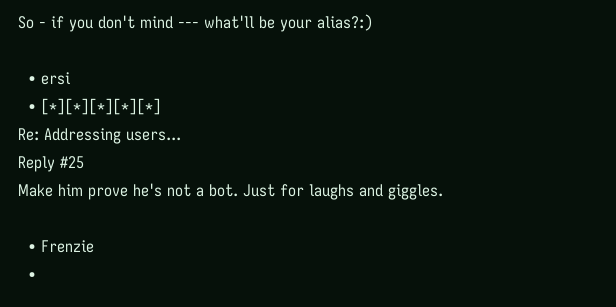So - if you don't mind --- what'll be your alias?:)

  • ersi
  • [*][*][*][*][*]
Re: Addressing users...
Reply #25
Make him prove he's not a bot. Just for laughs and giggles.

  • Frenzie
  •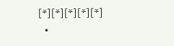[*][*][*][*][*]
  •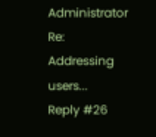Administrator
Re: Addressing users...
Reply #26